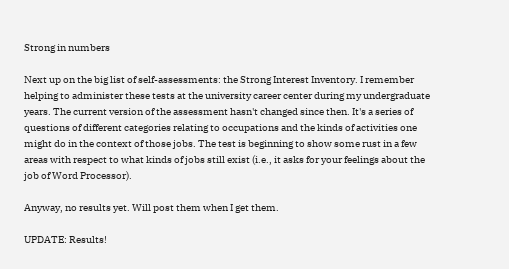Strong in numbers

Next up on the big list of self-assessments: the Strong Interest Inventory. I remember helping to administer these tests at the university career center during my undergraduate years. The current version of the assessment hasn't changed since then. It's a series of questions of different categories relating to occupations and the kinds of activities one might do in the context of those jobs. The test is beginning to show some rust in a few areas with respect to what kinds of jobs still exist (i.e., it asks for your feelings about the job of Word Processor).

Anyway, no results yet. Will post them when I get them.

UPDATE: Results!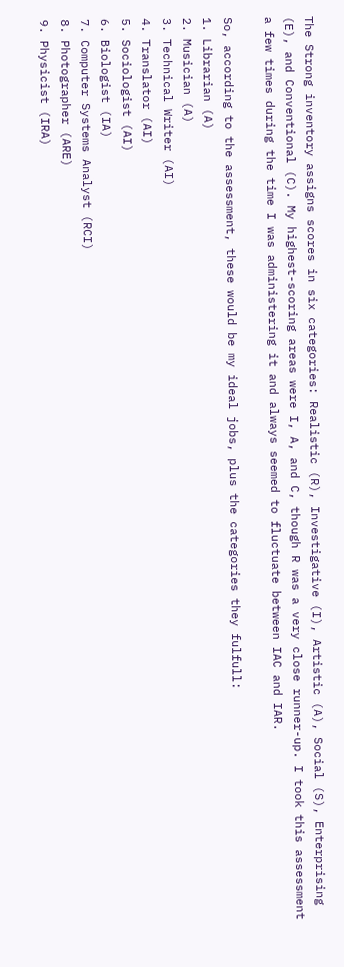The Strong inventory assigns scores in six categories: Realistic (R), Investigative (I), Artistic (A), Social (S), Enterprising (E), and Conventional (C). My highest-scoring areas were I, A, and C, though R was a very close runner-up. I took this assessment a few times during the time I was administering it and always seemed to fluctuate between IAC and IAR.

So, according to the assessment, these would be my ideal jobs, plus the categories they fulfull:
1. Librarian (A)
2. Musician (A)
3. Technical Writer (AI)
4. Translator (AI)
5. Sociologist (AI)
6. Biologist (IA)
7. Computer Systems Analyst (RCI)
8. Photographer (ARE)
9. Physicist (IRA)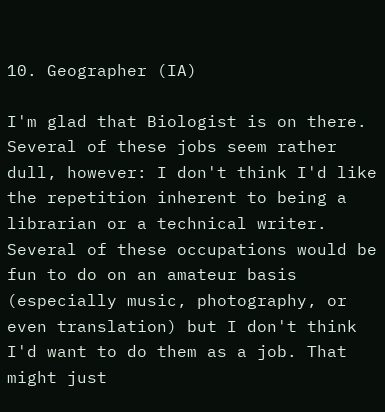10. Geographer (IA)

I'm glad that Biologist is on there. Several of these jobs seem rather dull, however: I don't think I'd like the repetition inherent to being a librarian or a technical writer. Several of these occupations would be fun to do on an amateur basis (especially music, photography, or even translation) but I don't think I'd want to do them as a job. That might just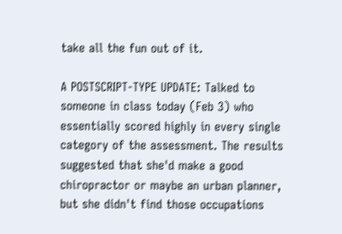take all the fun out of it.

A POSTSCRIPT-TYPE UPDATE: Talked to someone in class today (Feb 3) who essentially scored highly in every single category of the assessment. The results suggested that she'd make a good chiropractor or maybe an urban planner, but she didn't find those occupations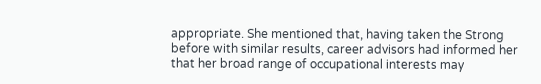appropriate. She mentioned that, having taken the Strong before with similar results, career advisors had informed her that her broad range of occupational interests may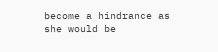become a hindrance as she would be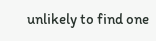unlikely to find one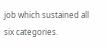job which sustained all six categories.